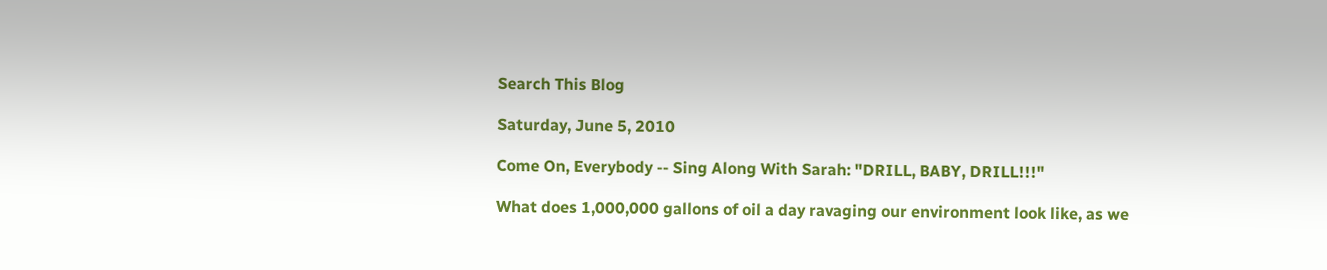Search This Blog

Saturday, June 5, 2010

Come On, Everybody -- Sing Along With Sarah: "DRILL, BABY, DRILL!!!"

What does 1,000,000 gallons of oil a day ravaging our environment look like, as we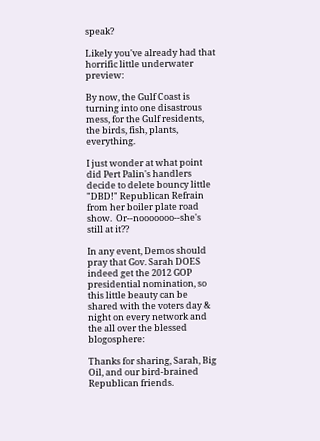speak?

Likely you've already had that horrific little underwater preview:

By now, the Gulf Coast is turning into one disastrous mess, for the Gulf residents, the birds, fish, plants,  everything.

I just wonder at what point did Pert Palin's handlers decide to delete bouncy little "DBD!" Republican Refrain from her boiler plate road show.  Or--nooooooo--she's still at it??

In any event, Demos should pray that Gov. Sarah DOES indeed get the 2012 GOP presidential nomination, so this little beauty can be shared with the voters day & night on every network and the all over the blessed blogosphere:

Thanks for sharing, Sarah, Big Oil, and our bird-brained Republican friends.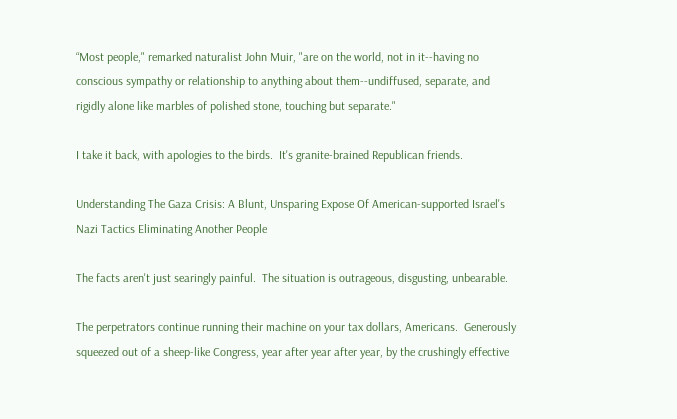“Most people," remarked naturalist John Muir, "are on the world, not in it--having no conscious sympathy or relationship to anything about them--undiffused, separate, and rigidly alone like marbles of polished stone, touching but separate."

I take it back, with apologies to the birds.  It's granite-brained Republican friends.

Understanding The Gaza Crisis: A Blunt, Unsparing Expose Of American-supported Israel's Nazi Tactics Eliminating Another People

The facts aren't just searingly painful.  The situation is outrageous, disgusting, unbearable.

The perpetrators continue running their machine on your tax dollars, Americans.  Generously squeezed out of a sheep-like Congress, year after year after year, by the crushingly effective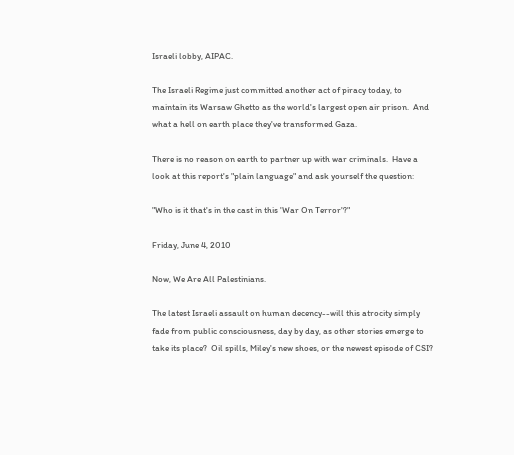Israeli lobby, AIPAC.

The Israeli Regime just committed another act of piracy today, to maintain its Warsaw Ghetto as the world's largest open air prison.  And what a hell on earth place they've transformed Gaza.

There is no reason on earth to partner up with war criminals.  Have a look at this report's "plain language" and ask yourself the question:

"Who is it that's in the cast in this 'War On Terror'?"

Friday, June 4, 2010

Now, We Are All Palestinians.

The latest Israeli assault on human decency--will this atrocity simply fade from public consciousness, day by day, as other stories emerge to take its place?  Oil spills, Miley's new shoes, or the newest episode of CSI?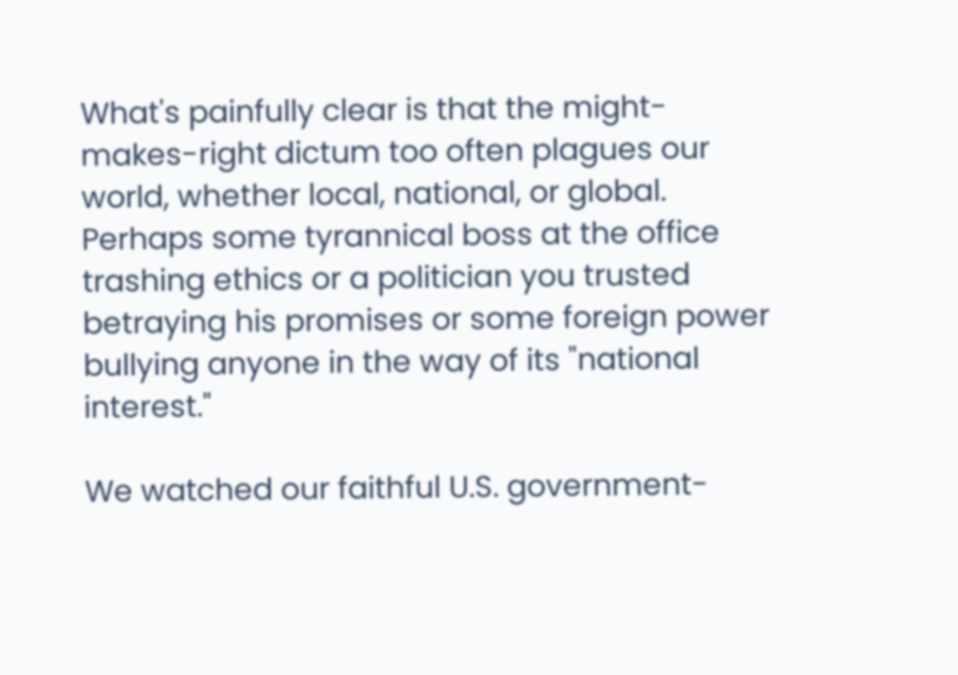What's painfully clear is that the might-makes-right dictum too often plagues our world, whether local, national, or global.  Perhaps some tyrannical boss at the office trashing ethics or a politician you trusted betraying his promises or some foreign power bullying anyone in the way of its "national interest."

We watched our faithful U.S. government-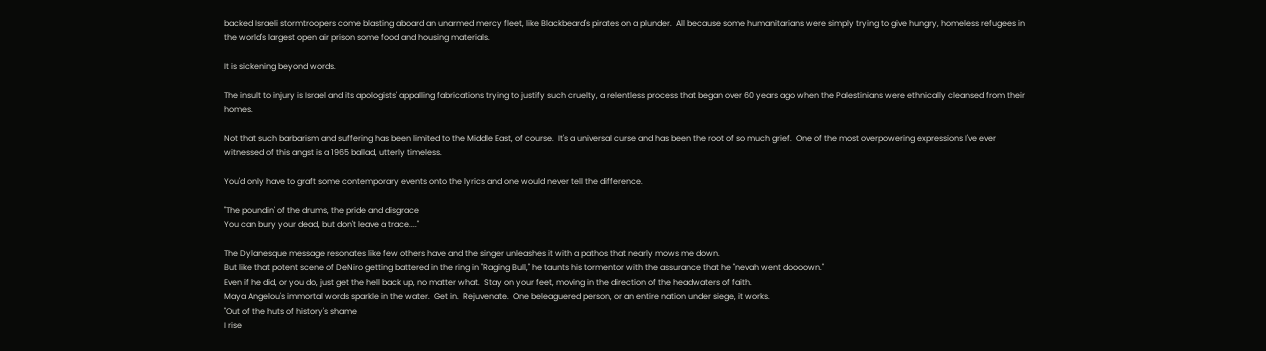backed Israeli stormtroopers come blasting aboard an unarmed mercy fleet, like Blackbeard's pirates on a plunder.  All because some humanitarians were simply trying to give hungry, homeless refugees in the world's largest open air prison some food and housing materials.

It is sickening beyond words.

The insult to injury is Israel and its apologists' appalling fabrications trying to justify such cruelty, a relentless process that began over 60 years ago when the Palestinians were ethnically cleansed from their homes.

Not that such barbarism and suffering has been limited to the Middle East, of course.  It's a universal curse and has been the root of so much grief.  One of the most overpowering expressions I've ever witnessed of this angst is a 1965 ballad, utterly timeless.

You'd only have to graft some contemporary events onto the lyrics and one would never tell the difference.

"The poundin' of the drums, the pride and disgrace
You can bury your dead, but don't leave a trace...."

The Dylanesque message resonates like few others have and the singer unleashes it with a pathos that nearly mows me down.
But like that potent scene of DeNiro getting battered in the ring in "Raging Bull," he taunts his tormentor with the assurance that he "nevah went doooown."
Even if he did, or you do, just get the hell back up, no matter what.  Stay on your feet, moving in the direction of the headwaters of faith.
Maya Angelou's immortal words sparkle in the water.  Get in.  Rejuvenate.  One beleaguered person, or an entire nation under siege, it works.
"Out of the huts of history's shame
I rise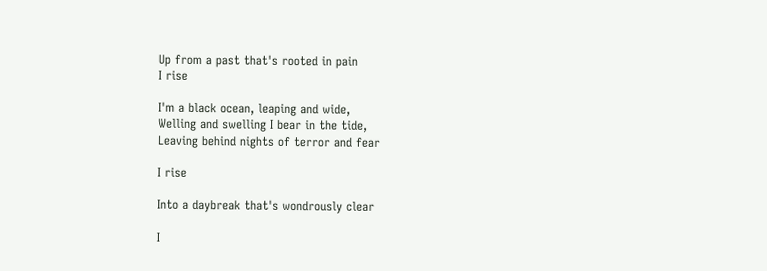Up from a past that's rooted in pain
I rise

I'm a black ocean, leaping and wide,
Welling and swelling I bear in the tide,
Leaving behind nights of terror and fear

I rise

Into a daybreak that's wondrously clear

I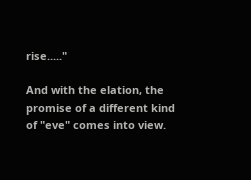rise....."

And with the elation, the promise of a different kind of "eve" comes into view.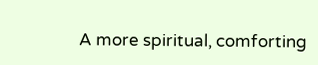A more spiritual, comforting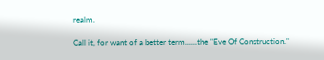realm.

Call it, for want of a better term......the "Eve Of Construction."